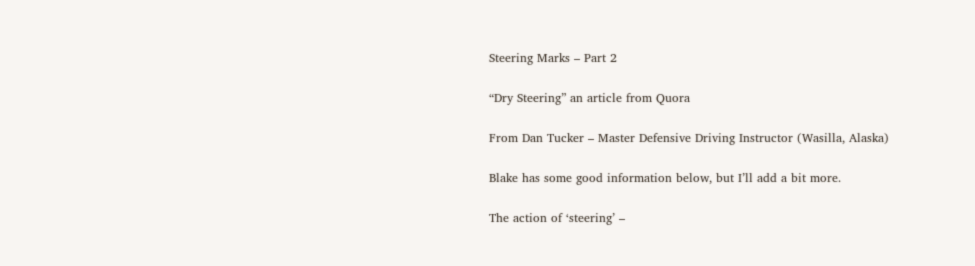Steering Marks – Part 2

“Dry Steering” an article from Quora

From Dan Tucker – Master Defensive Driving Instructor (Wasilla, Alaska)

Blake has some good information below, but I’ll add a bit more.

The action of ‘steering’ –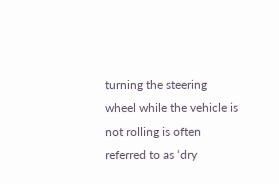turning the steering wheel while the vehicle is not rolling is often referred to as ‘dry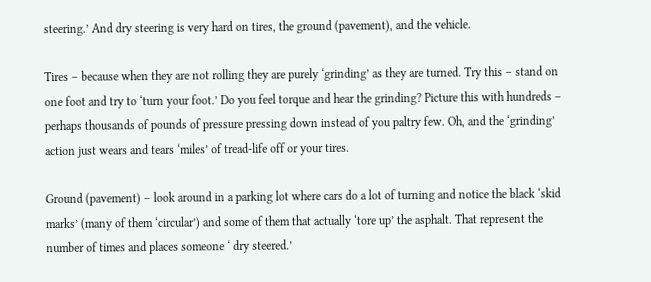steering.’ And dry steering is very hard on tires, the ground (pavement), and the vehicle.

Tires – because when they are not rolling they are purely ‘grinding’ as they are turned. Try this – stand on one foot and try to ‘turn your foot.’ Do you feel torque and hear the grinding? Picture this with hundreds – perhaps thousands of pounds of pressure pressing down instead of you paltry few. Oh, and the ‘grinding’ action just wears and tears ‘miles’ of tread-life off or your tires.

Ground (pavement) – look around in a parking lot where cars do a lot of turning and notice the black ‘skid marks’ (many of them ‘circular’) and some of them that actually ‘tore up’ the asphalt. That represent the number of times and places someone ‘ dry steered.’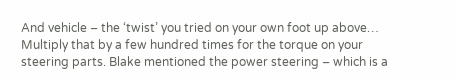And vehicle – the ‘twist’ you tried on your own foot up above… Multiply that by a few hundred times for the torque on your steering parts. Blake mentioned the power steering – which is a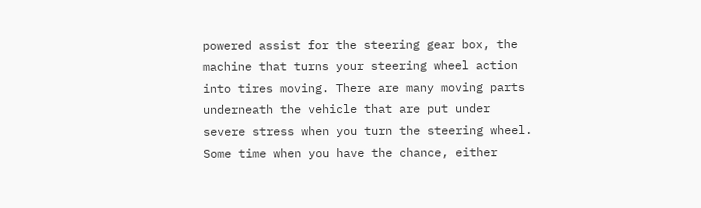powered assist for the steering gear box, the machine that turns your steering wheel action into tires moving. There are many moving parts underneath the vehicle that are put under severe stress when you turn the steering wheel. Some time when you have the chance, either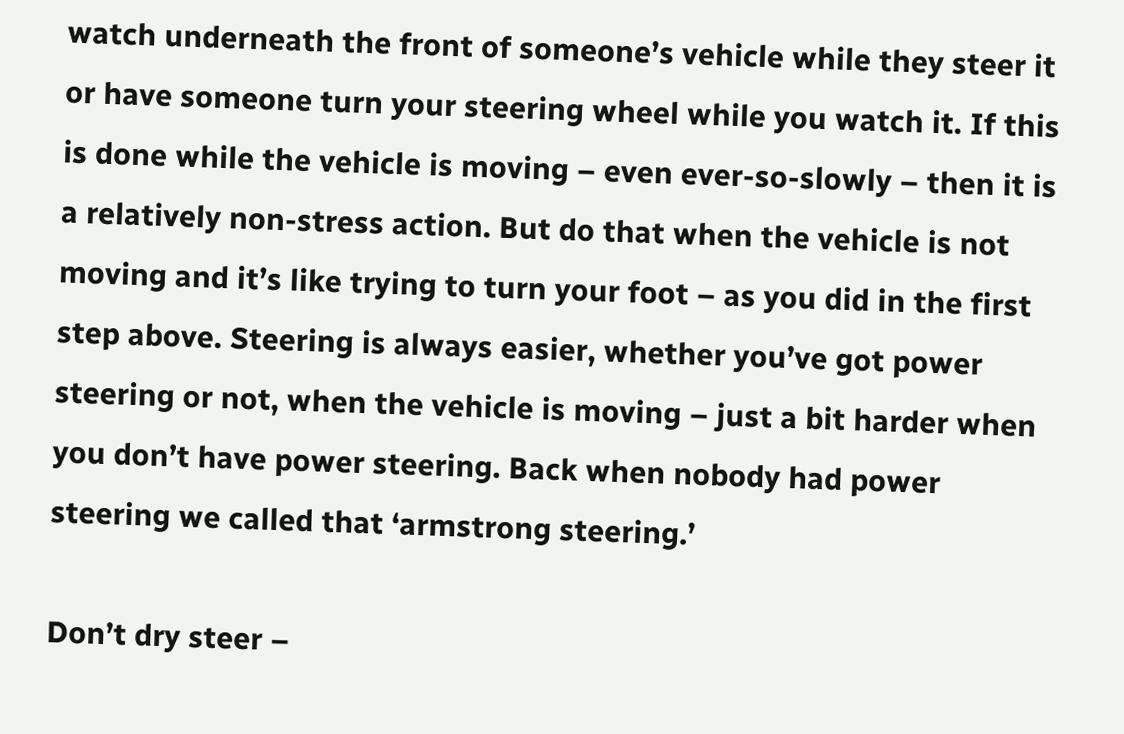watch underneath the front of someone’s vehicle while they steer it or have someone turn your steering wheel while you watch it. If this is done while the vehicle is moving – even ever-so-slowly – then it is a relatively non-stress action. But do that when the vehicle is not moving and it’s like trying to turn your foot – as you did in the first step above. Steering is always easier, whether you’ve got power steering or not, when the vehicle is moving – just a bit harder when you don’t have power steering. Back when nobody had power steering we called that ‘armstrong steering.’

Don’t dry steer –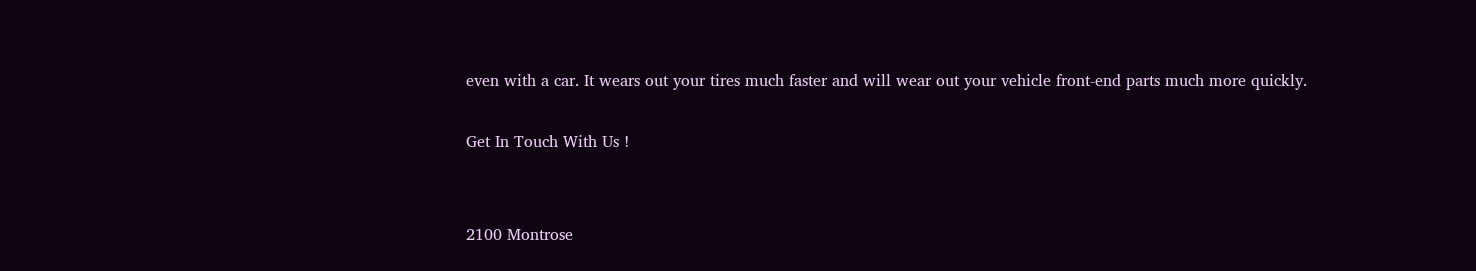even with a car. It wears out your tires much faster and will wear out your vehicle front-end parts much more quickly.

Get In Touch With Us !


2100 Montrose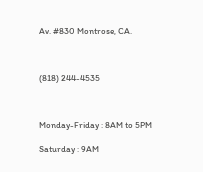Av. #830 Montrose, CA.



(818) 244-4535



Monday-Friday : 8AM to 5PM

Saturday : 9AM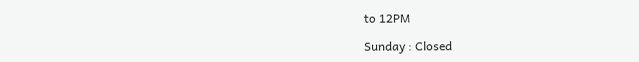to 12PM

Sunday : Closed